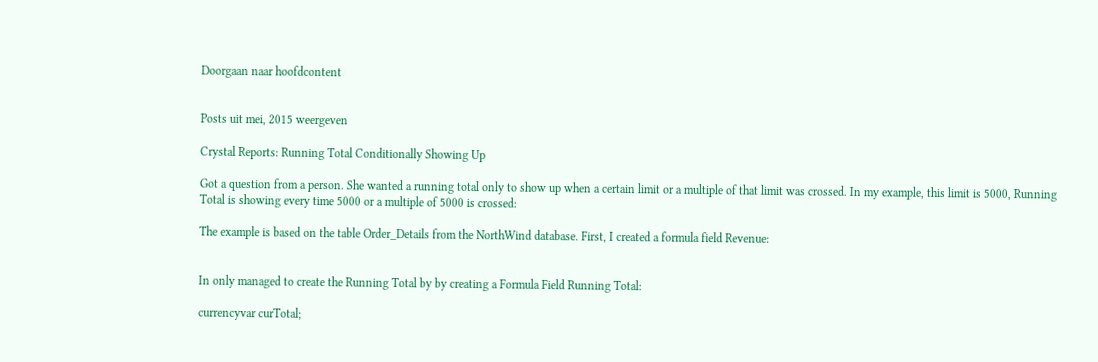Doorgaan naar hoofdcontent


Posts uit mei, 2015 weergeven

Crystal Reports: Running Total Conditionally Showing Up

Got a question from a person. She wanted a running total only to show up when a certain limit or a multiple of that limit was crossed. In my example, this limit is 5000, Running Total is showing every time 5000 or a multiple of 5000 is crossed:

The example is based on the table Order_Details from the NorthWind database. First, I created a formula field Revenue:


In only managed to create the Running Total by by creating a Formula Field Running Total:

currencyvar curTotal;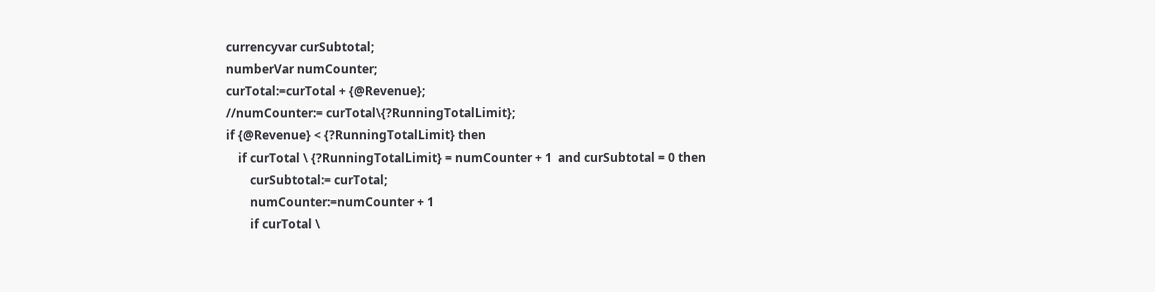currencyvar curSubtotal;
numberVar numCounter;
curTotal:=curTotal + {@Revenue};
//numCounter:= curTotal\{?RunningTotalLimit};
if {@Revenue} < {?RunningTotalLimit} then
    if curTotal \ {?RunningTotalLimit} = numCounter + 1  and curSubtotal = 0 then
        curSubtotal:= curTotal;
        numCounter:=numCounter + 1
        if curTotal \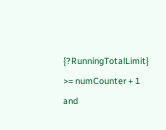{?RunningTotalLimit} >= numCounter + 1 and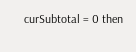curSubtotal = 0 then